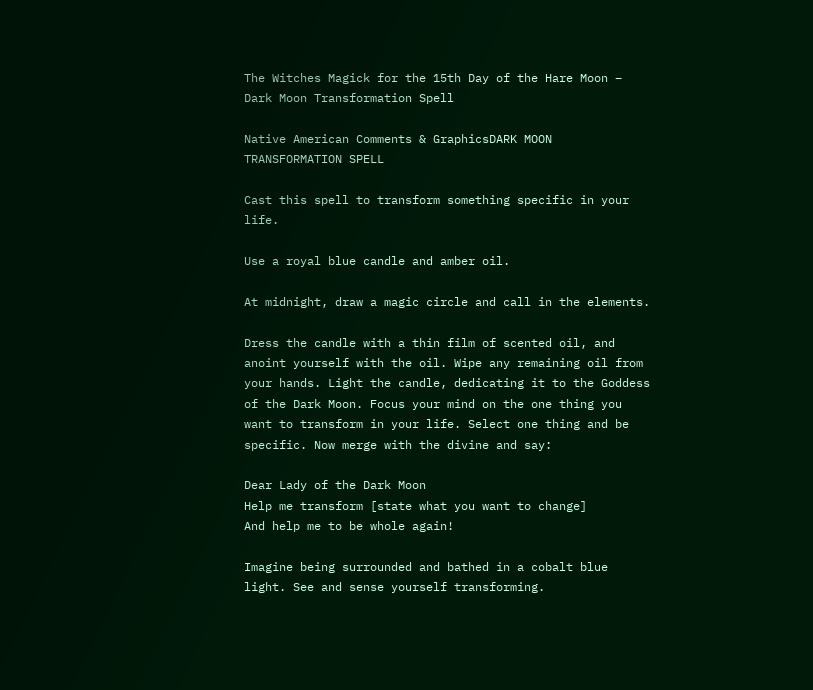The Witches Magick for the 15th Day of the Hare Moon – Dark Moon Transformation Spell

Native American Comments & GraphicsDARK MOON TRANSFORMATION SPELL

Cast this spell to transform something specific in your life.

Use a royal blue candle and amber oil.

At midnight, draw a magic circle and call in the elements.

Dress the candle with a thin film of scented oil, and anoint yourself with the oil. Wipe any remaining oil from your hands. Light the candle, dedicating it to the Goddess of the Dark Moon. Focus your mind on the one thing you want to transform in your life. Select one thing and be specific. Now merge with the divine and say:

Dear Lady of the Dark Moon
Help me transform [state what you want to change]
And help me to be whole again!

Imagine being surrounded and bathed in a cobalt blue light. See and sense yourself transforming.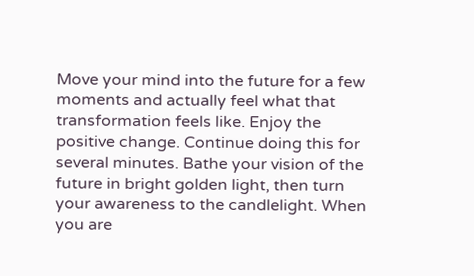Move your mind into the future for a few moments and actually feel what that transformation feels like. Enjoy the positive change. Continue doing this for several minutes. Bathe your vision of the future in bright golden light, then turn your awareness to the candlelight. When you are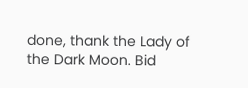done, thank the Lady of the Dark Moon. Bid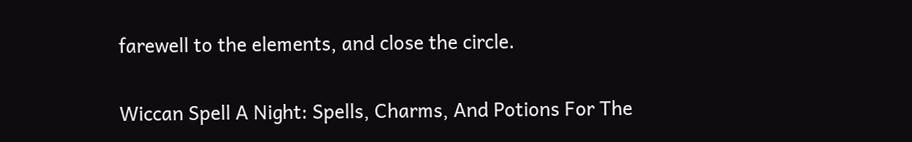farewell to the elements, and close the circle.

Wiccan Spell A Night: Spells, Charms, And Potions For The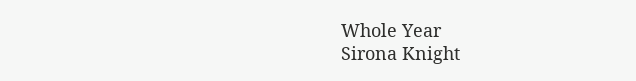Whole Year
Sirona Knight